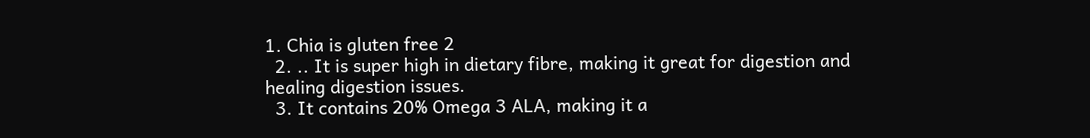1. Chia is gluten free 2
  2. .. It is super high in dietary fibre, making it great for digestion and healing digestion issues.
  3. It contains 20% Omega 3 ALA, making it a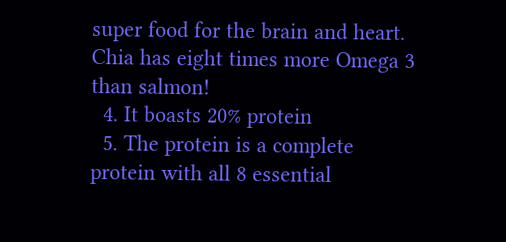super food for the brain and heart. Chia has eight times more Omega 3 than salmon!
  4. It boasts 20% protein
  5. The protein is a complete protein with all 8 essential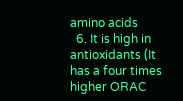amino acids
  6. It is high in antioxidants (It has a four times higher ORAC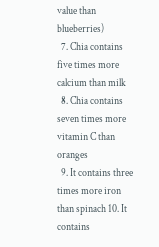value than blueberries)
  7. Chia contains five times more calcium than milk
  8. Chia contains seven times more vitamin C than oranges
  9. It contains three times more iron than spinach 10. It contains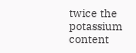twice the potassium content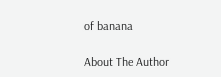of banana

About The Author